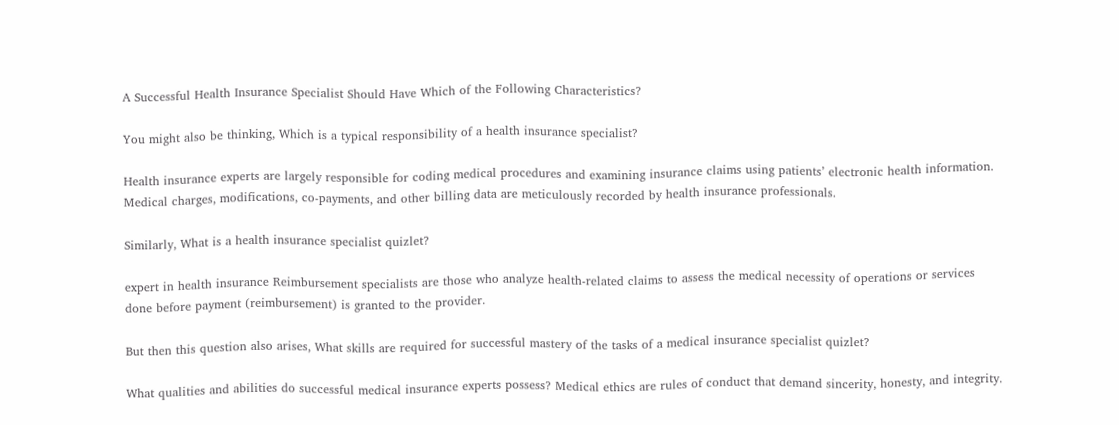A Successful Health Insurance Specialist Should Have Which of the Following Characteristics?

You might also be thinking, Which is a typical responsibility of a health insurance specialist?

Health insurance experts are largely responsible for coding medical procedures and examining insurance claims using patients’ electronic health information. Medical charges, modifications, co-payments, and other billing data are meticulously recorded by health insurance professionals.

Similarly, What is a health insurance specialist quizlet?

expert in health insurance Reimbursement specialists are those who analyze health-related claims to assess the medical necessity of operations or services done before payment (reimbursement) is granted to the provider.

But then this question also arises, What skills are required for successful mastery of the tasks of a medical insurance specialist quizlet?

What qualities and abilities do successful medical insurance experts possess? Medical ethics are rules of conduct that demand sincerity, honesty, and integrity.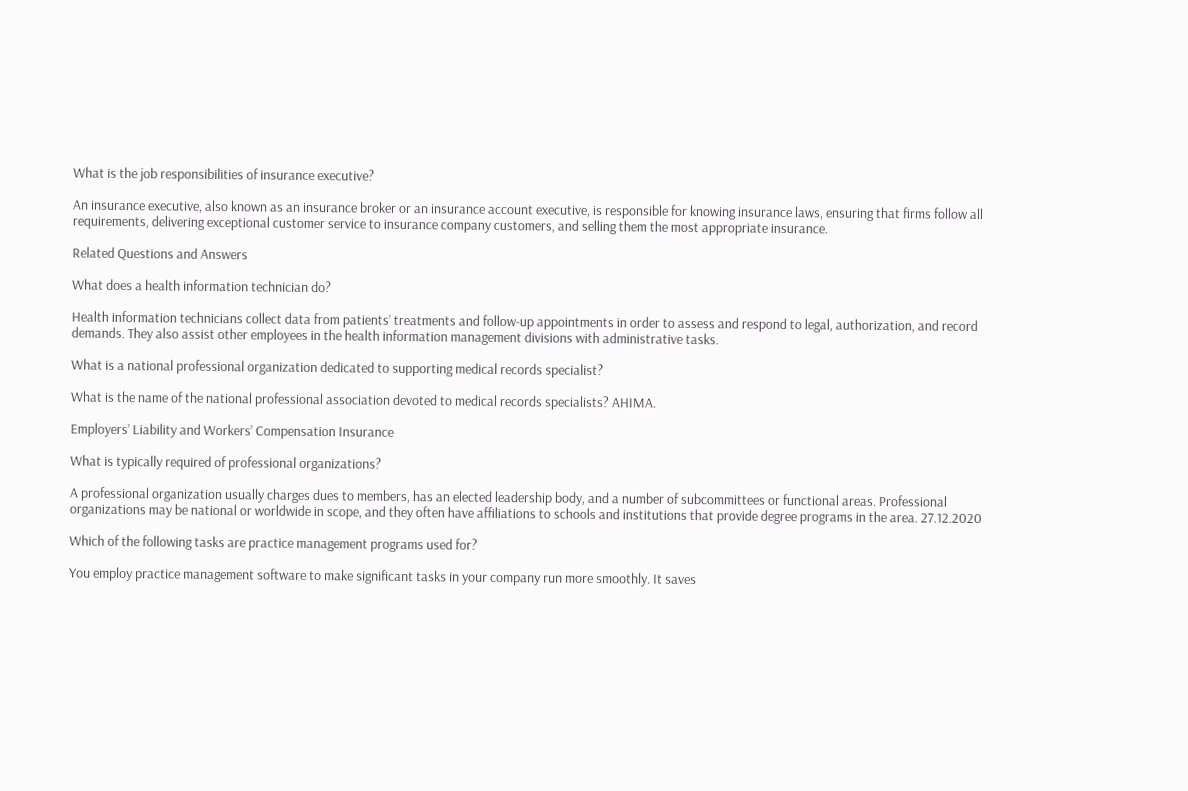What is the job responsibilities of insurance executive?

An insurance executive, also known as an insurance broker or an insurance account executive, is responsible for knowing insurance laws, ensuring that firms follow all requirements, delivering exceptional customer service to insurance company customers, and selling them the most appropriate insurance.

Related Questions and Answers

What does a health information technician do?

Health information technicians collect data from patients’ treatments and follow-up appointments in order to assess and respond to legal, authorization, and record demands. They also assist other employees in the health information management divisions with administrative tasks.

What is a national professional organization dedicated to supporting medical records specialist?

What is the name of the national professional association devoted to medical records specialists? AHIMA.

Employers’ Liability and Workers’ Compensation Insurance

What is typically required of professional organizations?

A professional organization usually charges dues to members, has an elected leadership body, and a number of subcommittees or functional areas. Professional organizations may be national or worldwide in scope, and they often have affiliations to schools and institutions that provide degree programs in the area. 27.12.2020

Which of the following tasks are practice management programs used for?

You employ practice management software to make significant tasks in your company run more smoothly. It saves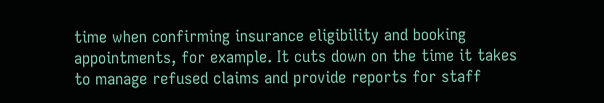time when confirming insurance eligibility and booking appointments, for example. It cuts down on the time it takes to manage refused claims and provide reports for staff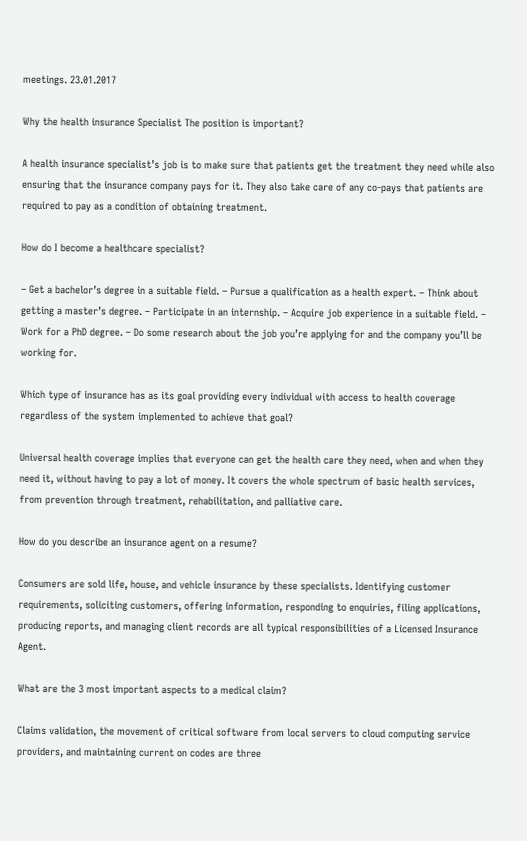meetings. 23.01.2017

Why the health insurance Specialist The position is important?

A health insurance specialist’s job is to make sure that patients get the treatment they need while also ensuring that the insurance company pays for it. They also take care of any co-pays that patients are required to pay as a condition of obtaining treatment.

How do I become a healthcare specialist?

– Get a bachelor’s degree in a suitable field. – Pursue a qualification as a health expert. – Think about getting a master’s degree. – Participate in an internship. – Acquire job experience in a suitable field. – Work for a PhD degree. – Do some research about the job you’re applying for and the company you’ll be working for.

Which type of insurance has as its goal providing every individual with access to health coverage regardless of the system implemented to achieve that goal?

Universal health coverage implies that everyone can get the health care they need, when and when they need it, without having to pay a lot of money. It covers the whole spectrum of basic health services, from prevention through treatment, rehabilitation, and palliative care.

How do you describe an insurance agent on a resume?

Consumers are sold life, house, and vehicle insurance by these specialists. Identifying customer requirements, soliciting customers, offering information, responding to enquiries, filing applications, producing reports, and managing client records are all typical responsibilities of a Licensed Insurance Agent.

What are the 3 most important aspects to a medical claim?

Claims validation, the movement of critical software from local servers to cloud computing service providers, and maintaining current on codes are three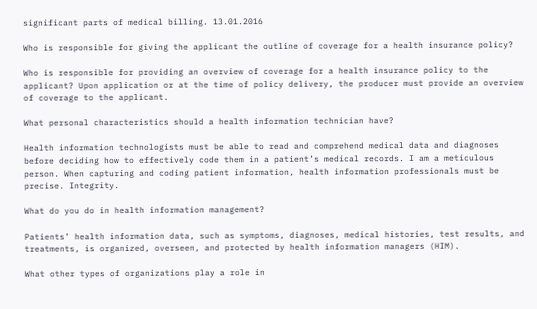significant parts of medical billing. 13.01.2016

Who is responsible for giving the applicant the outline of coverage for a health insurance policy?

Who is responsible for providing an overview of coverage for a health insurance policy to the applicant? Upon application or at the time of policy delivery, the producer must provide an overview of coverage to the applicant.

What personal characteristics should a health information technician have?

Health information technologists must be able to read and comprehend medical data and diagnoses before deciding how to effectively code them in a patient’s medical records. I am a meticulous person. When capturing and coding patient information, health information professionals must be precise. Integrity.

What do you do in health information management?

Patients’ health information data, such as symptoms, diagnoses, medical histories, test results, and treatments, is organized, overseen, and protected by health information managers (HIM).

What other types of organizations play a role in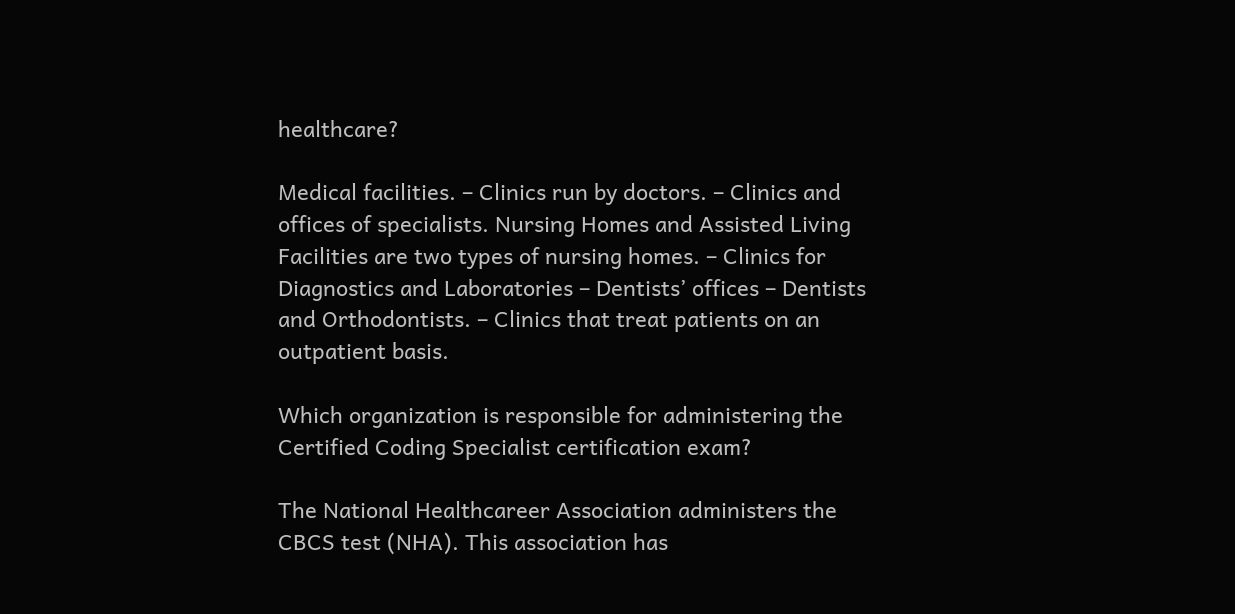healthcare?

Medical facilities. – Clinics run by doctors. – Clinics and offices of specialists. Nursing Homes and Assisted Living Facilities are two types of nursing homes. – Clinics for Diagnostics and Laboratories – Dentists’ offices – Dentists and Orthodontists. – Clinics that treat patients on an outpatient basis.

Which organization is responsible for administering the Certified Coding Specialist certification exam?

The National Healthcareer Association administers the CBCS test (NHA). This association has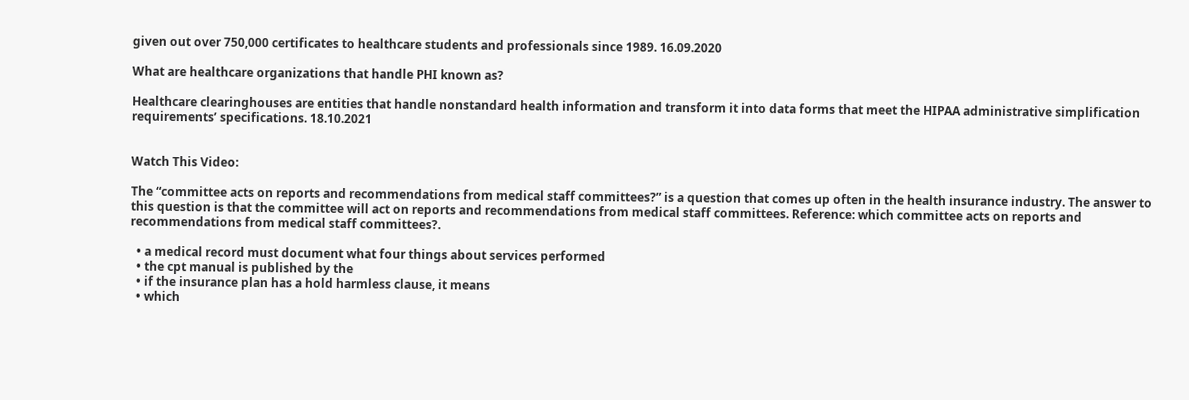given out over 750,000 certificates to healthcare students and professionals since 1989. 16.09.2020

What are healthcare organizations that handle PHI known as?

Healthcare clearinghouses are entities that handle nonstandard health information and transform it into data forms that meet the HIPAA administrative simplification requirements’ specifications. 18.10.2021


Watch This Video:

The “committee acts on reports and recommendations from medical staff committees?” is a question that comes up often in the health insurance industry. The answer to this question is that the committee will act on reports and recommendations from medical staff committees. Reference: which committee acts on reports and recommendations from medical staff committees?.

  • a medical record must document what four things about services performed
  • the cpt manual is published by the
  • if the insurance plan has a hold harmless clause, it means
  • which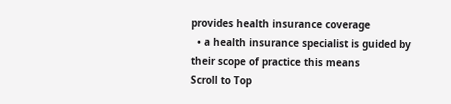provides health insurance coverage
  • a health insurance specialist is guided by their scope of practice this means
Scroll to Top